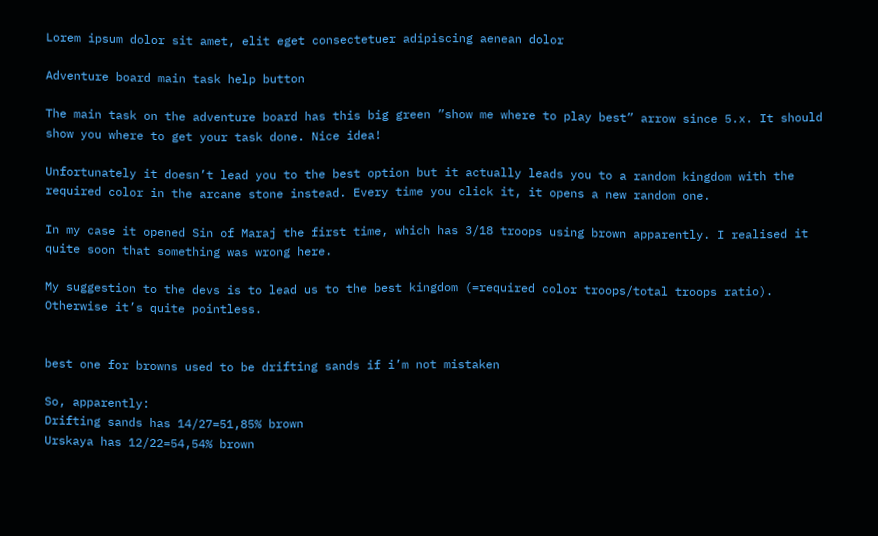Lorem ipsum dolor sit amet, elit eget consectetuer adipiscing aenean dolor

Adventure board main task help button

The main task on the adventure board has this big green ”show me where to play best” arrow since 5.x. It should show you where to get your task done. Nice idea!

Unfortunately it doesn’t lead you to the best option but it actually leads you to a random kingdom with the required color in the arcane stone instead. Every time you click it, it opens a new random one.

In my case it opened Sin of Maraj the first time, which has 3/18 troops using brown apparently. I realised it quite soon that something was wrong here.

My suggestion to the devs is to lead us to the best kingdom (=required color troops/total troops ratio). Otherwise it’s quite pointless.


best one for browns used to be drifting sands if i’m not mistaken

So, apparently:
Drifting sands has 14/27=51,85% brown
Urskaya has 12/22=54,54% brown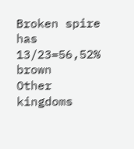Broken spire has 13/23=56,52% brown
Other kingdoms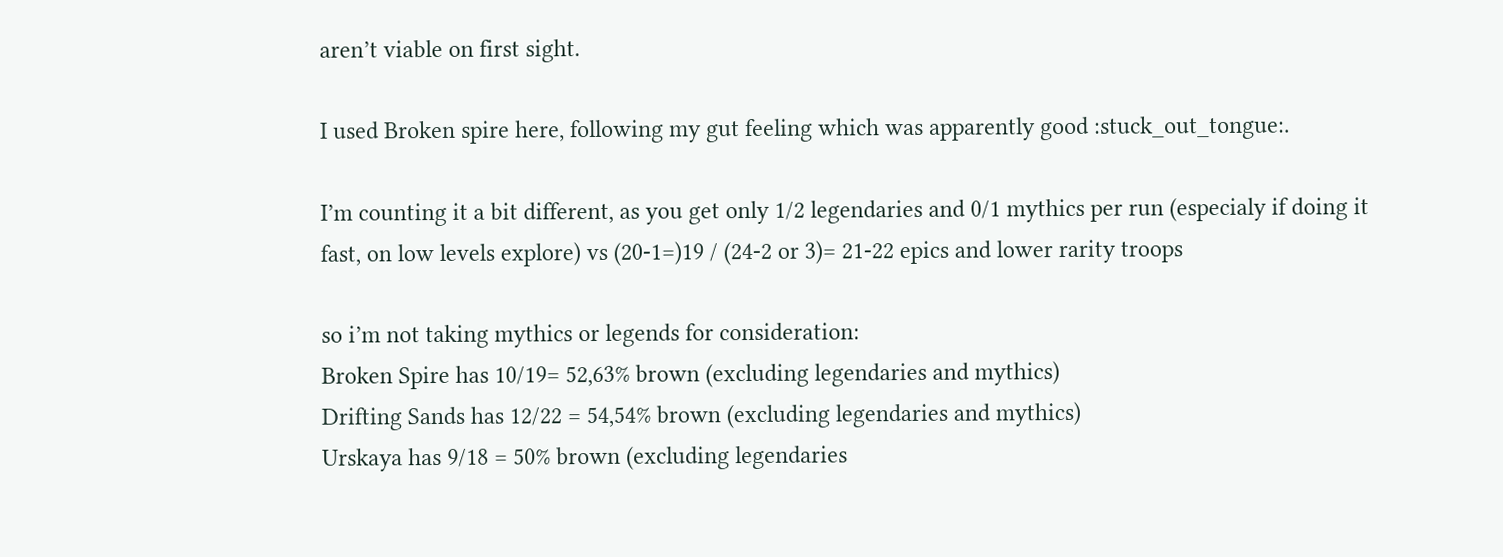aren’t viable on first sight.

I used Broken spire here, following my gut feeling which was apparently good :stuck_out_tongue:.

I’m counting it a bit different, as you get only 1/2 legendaries and 0/1 mythics per run (especialy if doing it fast, on low levels explore) vs (20-1=)19 / (24-2 or 3)= 21-22 epics and lower rarity troops

so i’m not taking mythics or legends for consideration:
Broken Spire has 10/19= 52,63% brown (excluding legendaries and mythics)
Drifting Sands has 12/22 = 54,54% brown (excluding legendaries and mythics)
Urskaya has 9/18 = 50% brown (excluding legendaries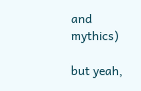and mythics)

but yeah,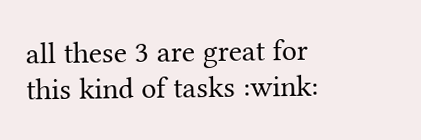all these 3 are great for this kind of tasks :wink: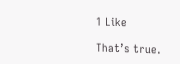1 Like

That’s true.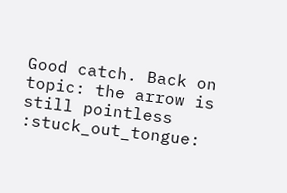Good catch. Back on topic: the arrow is still pointless :stuck_out_tongue: